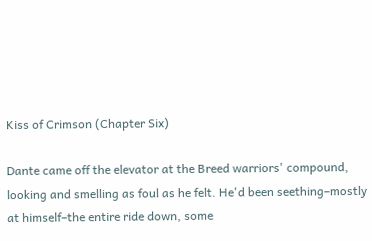Kiss of Crimson (Chapter Six)

Dante came off the elevator at the Breed warriors' compound, looking and smelling as foul as he felt. He'd been seething–mostly at himself–the entire ride down, some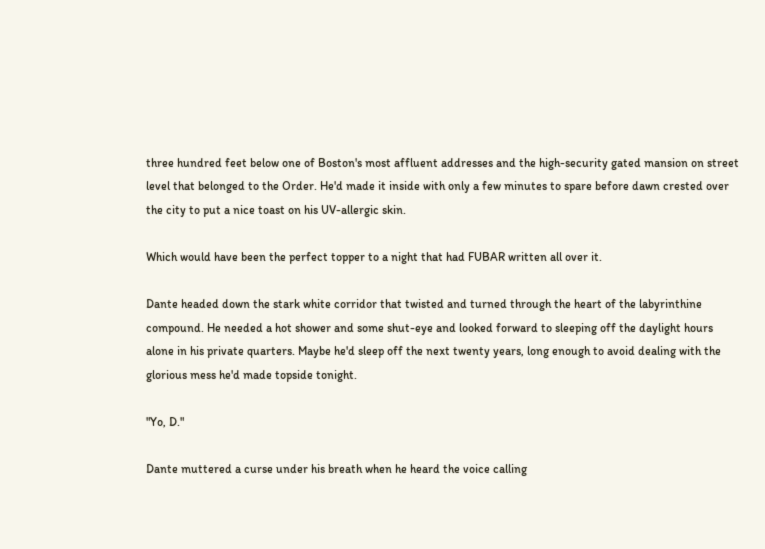three hundred feet below one of Boston's most affluent addresses and the high-security gated mansion on street level that belonged to the Order. He'd made it inside with only a few minutes to spare before dawn crested over the city to put a nice toast on his UV-allergic skin.

Which would have been the perfect topper to a night that had FUBAR written all over it.

Dante headed down the stark white corridor that twisted and turned through the heart of the labyrinthine compound. He needed a hot shower and some shut-eye and looked forward to sleeping off the daylight hours alone in his private quarters. Maybe he'd sleep off the next twenty years, long enough to avoid dealing with the glorious mess he'd made topside tonight.

"Yo, D."

Dante muttered a curse under his breath when he heard the voice calling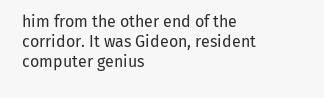him from the other end of the corridor. It was Gideon, resident computer genius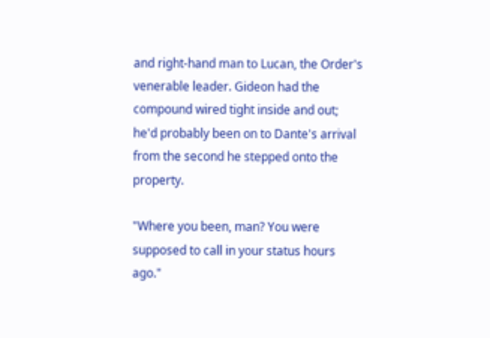and right-hand man to Lucan, the Order's venerable leader. Gideon had the compound wired tight inside and out; he'd probably been on to Dante's arrival from the second he stepped onto the property.

"Where you been, man? You were supposed to call in your status hours ago."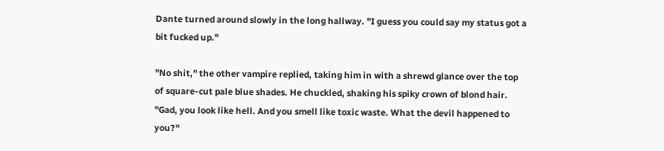Dante turned around slowly in the long hallway. "I guess you could say my status got a bit fucked up."

"No shit," the other vampire replied, taking him in with a shrewd glance over the top of square-cut pale blue shades. He chuckled, shaking his spiky crown of blond hair. "Gad, you look like hell. And you smell like toxic waste. What the devil happened to you?"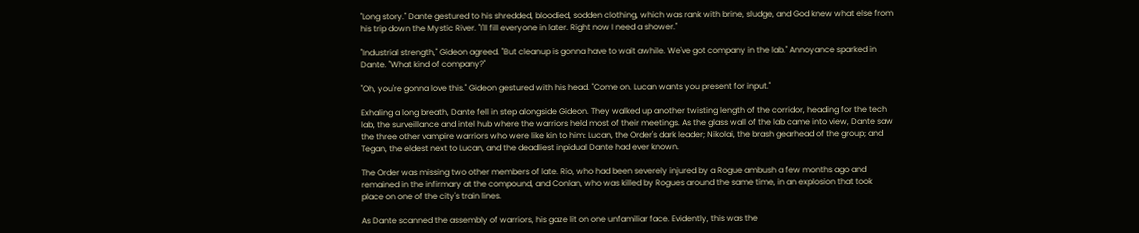"Long story." Dante gestured to his shredded, bloodied, sodden clothing, which was rank with brine, sludge, and God knew what else from his trip down the Mystic River. "I'll fill everyone in later. Right now I need a shower."

"Industrial strength," Gideon agreed. "But cleanup is gonna have to wait awhile. We've got company in the lab." Annoyance sparked in Dante. "What kind of company?"

"Oh, you're gonna love this." Gideon gestured with his head. "Come on. Lucan wants you present for input."

Exhaling a long breath, Dante fell in step alongside Gideon. They walked up another twisting length of the corridor, heading for the tech lab, the surveillance and intel hub where the warriors held most of their meetings. As the glass wall of the lab came into view, Dante saw the three other vampire warriors who were like kin to him: Lucan, the Order's dark leader; Nikolai, the brash gearhead of the group; and Tegan, the eldest next to Lucan, and the deadliest inpidual Dante had ever known.

The Order was missing two other members of late. Rio, who had been severely injured by a Rogue ambush a few months ago and remained in the infirmary at the compound, and Conlan, who was killed by Rogues around the same time, in an explosion that took place on one of the city's train lines.

As Dante scanned the assembly of warriors, his gaze lit on one unfamiliar face. Evidently, this was the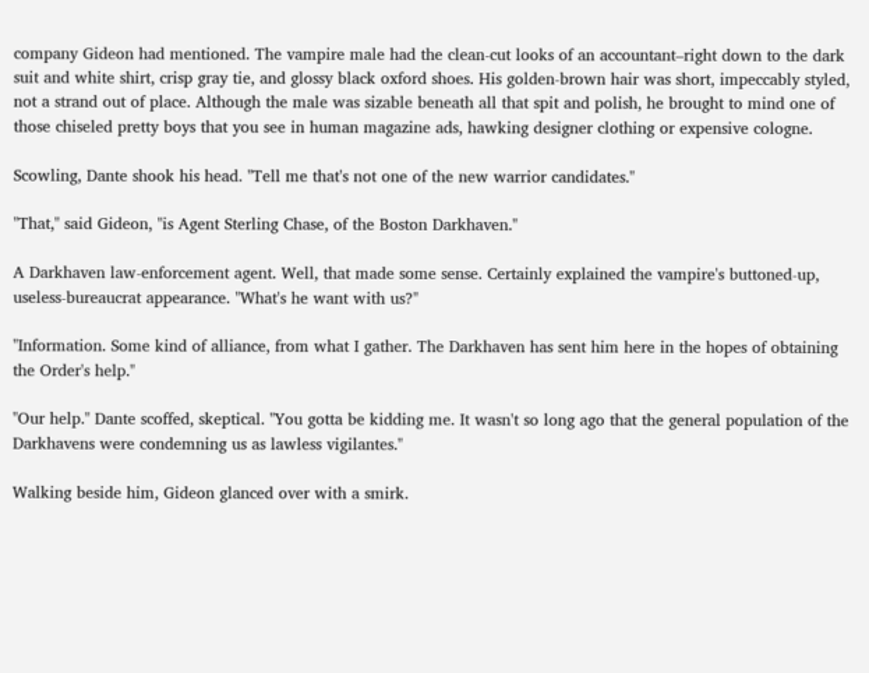company Gideon had mentioned. The vampire male had the clean-cut looks of an accountant–right down to the dark suit and white shirt, crisp gray tie, and glossy black oxford shoes. His golden-brown hair was short, impeccably styled, not a strand out of place. Although the male was sizable beneath all that spit and polish, he brought to mind one of those chiseled pretty boys that you see in human magazine ads, hawking designer clothing or expensive cologne.

Scowling, Dante shook his head. "Tell me that's not one of the new warrior candidates."

"That," said Gideon, "is Agent Sterling Chase, of the Boston Darkhaven."

A Darkhaven law-enforcement agent. Well, that made some sense. Certainly explained the vampire's buttoned-up, useless-bureaucrat appearance. "What's he want with us?"

"Information. Some kind of alliance, from what I gather. The Darkhaven has sent him here in the hopes of obtaining the Order's help."

"Our help." Dante scoffed, skeptical. "You gotta be kidding me. It wasn't so long ago that the general population of the Darkhavens were condemning us as lawless vigilantes."

Walking beside him, Gideon glanced over with a smirk.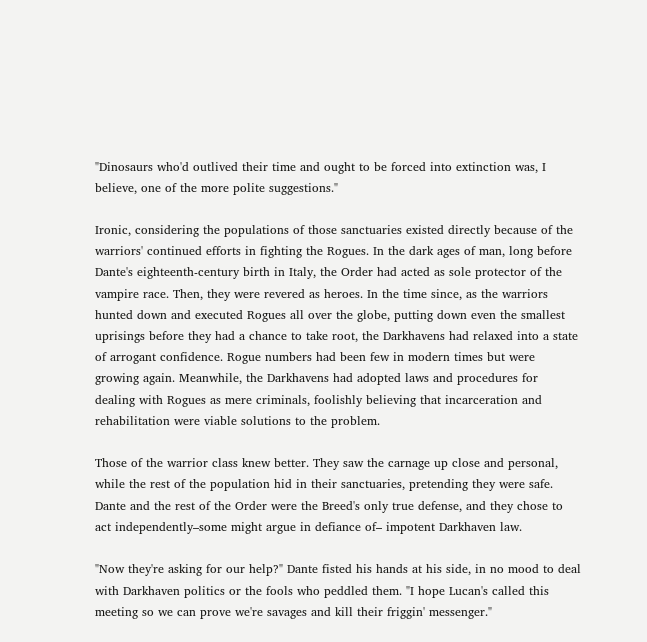"Dinosaurs who'd outlived their time and ought to be forced into extinction was, I believe, one of the more polite suggestions."

Ironic, considering the populations of those sanctuaries existed directly because of the warriors' continued efforts in fighting the Rogues. In the dark ages of man, long before Dante's eighteenth-century birth in Italy, the Order had acted as sole protector of the vampire race. Then, they were revered as heroes. In the time since, as the warriors hunted down and executed Rogues all over the globe, putting down even the smallest uprisings before they had a chance to take root, the Darkhavens had relaxed into a state of arrogant confidence. Rogue numbers had been few in modern times but were growing again. Meanwhile, the Darkhavens had adopted laws and procedures for dealing with Rogues as mere criminals, foolishly believing that incarceration and rehabilitation were viable solutions to the problem.

Those of the warrior class knew better. They saw the carnage up close and personal, while the rest of the population hid in their sanctuaries, pretending they were safe. Dante and the rest of the Order were the Breed's only true defense, and they chose to act independently–some might argue in defiance of– impotent Darkhaven law.

"Now they're asking for our help?" Dante fisted his hands at his side, in no mood to deal with Darkhaven politics or the fools who peddled them. "I hope Lucan's called this meeting so we can prove we're savages and kill their friggin' messenger."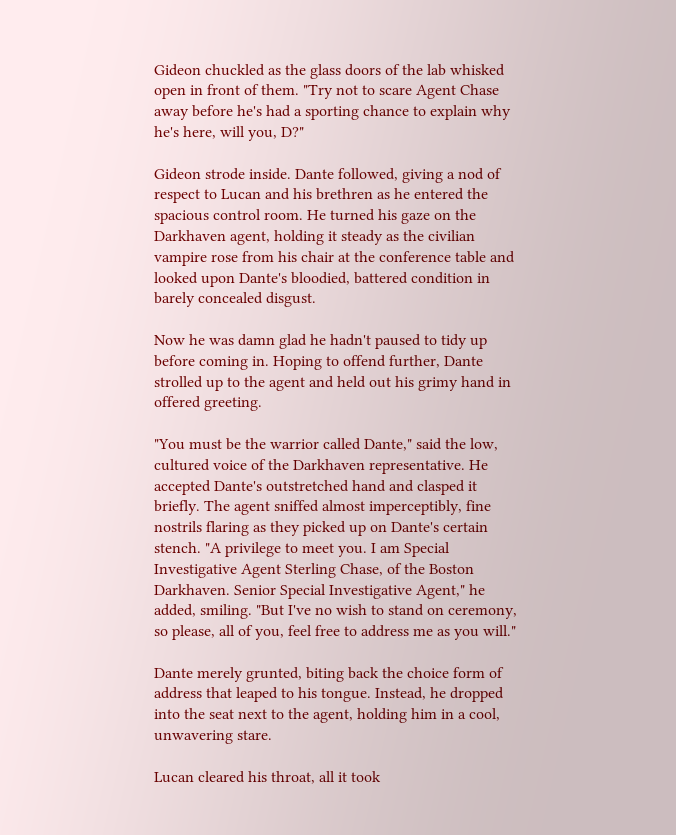Gideon chuckled as the glass doors of the lab whisked open in front of them. "Try not to scare Agent Chase away before he's had a sporting chance to explain why he's here, will you, D?"

Gideon strode inside. Dante followed, giving a nod of respect to Lucan and his brethren as he entered the spacious control room. He turned his gaze on the Darkhaven agent, holding it steady as the civilian vampire rose from his chair at the conference table and looked upon Dante's bloodied, battered condition in barely concealed disgust.

Now he was damn glad he hadn't paused to tidy up before coming in. Hoping to offend further, Dante strolled up to the agent and held out his grimy hand in offered greeting.

"You must be the warrior called Dante," said the low, cultured voice of the Darkhaven representative. He accepted Dante's outstretched hand and clasped it briefly. The agent sniffed almost imperceptibly, fine nostrils flaring as they picked up on Dante's certain stench. "A privilege to meet you. I am Special Investigative Agent Sterling Chase, of the Boston Darkhaven. Senior Special Investigative Agent," he added, smiling. "But I've no wish to stand on ceremony, so please, all of you, feel free to address me as you will."

Dante merely grunted, biting back the choice form of address that leaped to his tongue. Instead, he dropped into the seat next to the agent, holding him in a cool, unwavering stare.

Lucan cleared his throat, all it took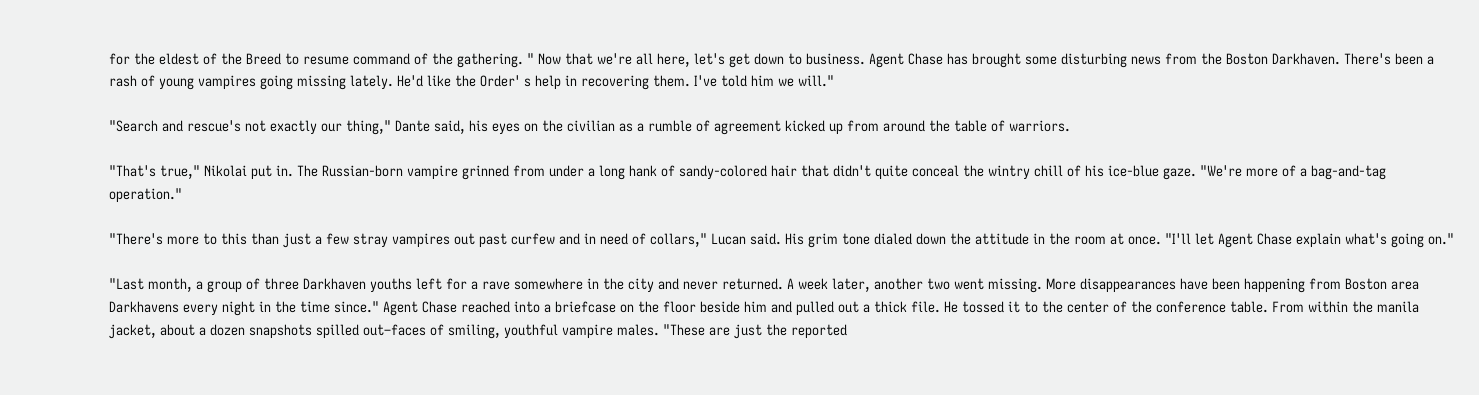for the eldest of the Breed to resume command of the gathering. " Now that we're all here, let's get down to business. Agent Chase has brought some disturbing news from the Boston Darkhaven. There's been a rash of young vampires going missing lately. He'd like the Order' s help in recovering them. I've told him we will."

"Search and rescue's not exactly our thing," Dante said, his eyes on the civilian as a rumble of agreement kicked up from around the table of warriors.

"That's true," Nikolai put in. The Russian-born vampire grinned from under a long hank of sandy-colored hair that didn't quite conceal the wintry chill of his ice-blue gaze. "We're more of a bag-and-tag operation."

"There's more to this than just a few stray vampires out past curfew and in need of collars," Lucan said. His grim tone dialed down the attitude in the room at once. "I'll let Agent Chase explain what's going on."

"Last month, a group of three Darkhaven youths left for a rave somewhere in the city and never returned. A week later, another two went missing. More disappearances have been happening from Boston area Darkhavens every night in the time since." Agent Chase reached into a briefcase on the floor beside him and pulled out a thick file. He tossed it to the center of the conference table. From within the manila jacket, about a dozen snapshots spilled out–faces of smiling, youthful vampire males. "These are just the reported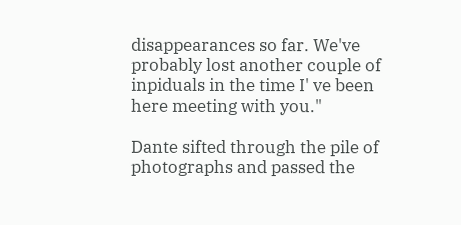disappearances so far. We've probably lost another couple of inpiduals in the time I' ve been here meeting with you."

Dante sifted through the pile of photographs and passed the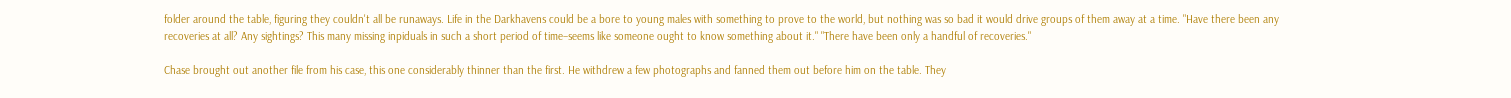folder around the table, figuring they couldn't all be runaways. Life in the Darkhavens could be a bore to young males with something to prove to the world, but nothing was so bad it would drive groups of them away at a time. "Have there been any recoveries at all? Any sightings? This many missing inpiduals in such a short period of time–seems like someone ought to know something about it." "There have been only a handful of recoveries."

Chase brought out another file from his case, this one considerably thinner than the first. He withdrew a few photographs and fanned them out before him on the table. They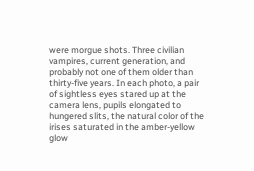were morgue shots. Three civilian vampires, current generation, and probably not one of them older than thirty-five years. In each photo, a pair of sightless eyes stared up at the camera lens, pupils elongated to hungered slits, the natural color of the irises saturated in the amber-yellow glow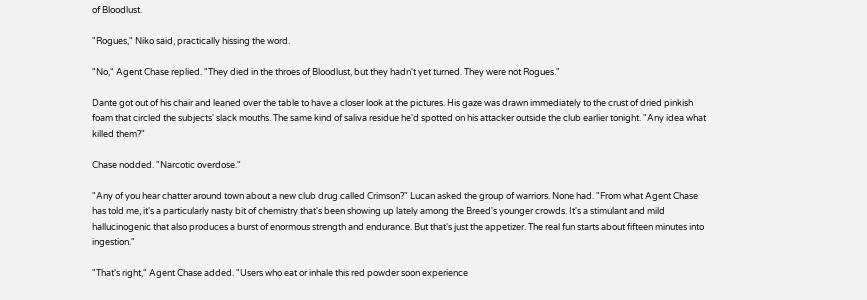of Bloodlust.

"Rogues," Niko said, practically hissing the word.

"No," Agent Chase replied. "They died in the throes of Bloodlust, but they hadn't yet turned. They were not Rogues."

Dante got out of his chair and leaned over the table to have a closer look at the pictures. His gaze was drawn immediately to the crust of dried pinkish foam that circled the subjects' slack mouths. The same kind of saliva residue he'd spotted on his attacker outside the club earlier tonight. "Any idea what killed them?"

Chase nodded. "Narcotic overdose."

"Any of you hear chatter around town about a new club drug called Crimson?" Lucan asked the group of warriors. None had. "From what Agent Chase has told me, it's a particularly nasty bit of chemistry that's been showing up lately among the Breed's younger crowds. It's a stimulant and mild hallucinogenic that also produces a burst of enormous strength and endurance. But that's just the appetizer. The real fun starts about fifteen minutes into ingestion."

"That's right," Agent Chase added. "Users who eat or inhale this red powder soon experience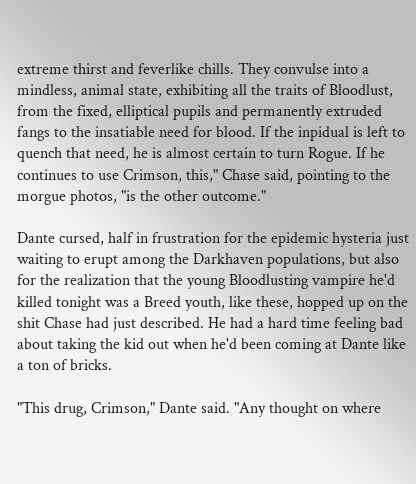extreme thirst and feverlike chills. They convulse into a mindless, animal state, exhibiting all the traits of Bloodlust, from the fixed, elliptical pupils and permanently extruded fangs to the insatiable need for blood. If the inpidual is left to quench that need, he is almost certain to turn Rogue. If he continues to use Crimson, this," Chase said, pointing to the morgue photos, "is the other outcome."

Dante cursed, half in frustration for the epidemic hysteria just waiting to erupt among the Darkhaven populations, but also for the realization that the young Bloodlusting vampire he'd killed tonight was a Breed youth, like these, hopped up on the shit Chase had just described. He had a hard time feeling bad about taking the kid out when he'd been coming at Dante like a ton of bricks.

"This drug, Crimson," Dante said. "Any thought on where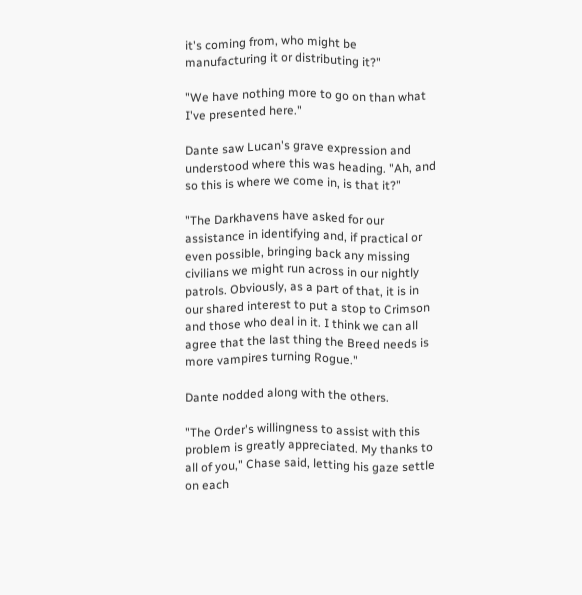it's coming from, who might be manufacturing it or distributing it?"

"We have nothing more to go on than what I've presented here."

Dante saw Lucan's grave expression and understood where this was heading. "Ah, and so this is where we come in, is that it?"

"The Darkhavens have asked for our assistance in identifying and, if practical or even possible, bringing back any missing civilians we might run across in our nightly patrols. Obviously, as a part of that, it is in our shared interest to put a stop to Crimson and those who deal in it. I think we can all agree that the last thing the Breed needs is more vampires turning Rogue."

Dante nodded along with the others.

"The Order's willingness to assist with this problem is greatly appreciated. My thanks to all of you," Chase said, letting his gaze settle on each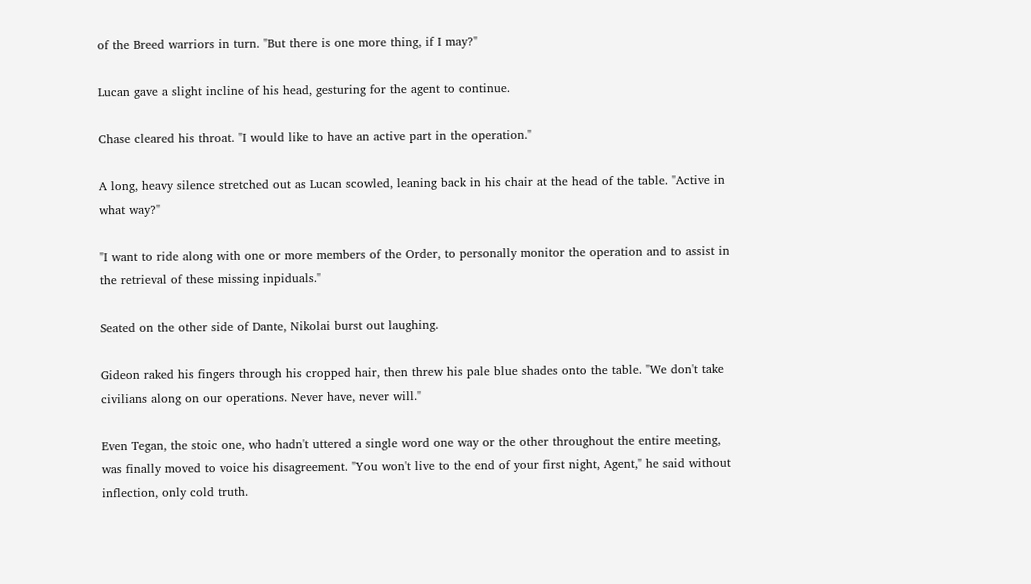of the Breed warriors in turn. "But there is one more thing, if I may?"

Lucan gave a slight incline of his head, gesturing for the agent to continue.

Chase cleared his throat. "I would like to have an active part in the operation."

A long, heavy silence stretched out as Lucan scowled, leaning back in his chair at the head of the table. "Active in what way?"

"I want to ride along with one or more members of the Order, to personally monitor the operation and to assist in the retrieval of these missing inpiduals."

Seated on the other side of Dante, Nikolai burst out laughing.

Gideon raked his fingers through his cropped hair, then threw his pale blue shades onto the table. "We don't take civilians along on our operations. Never have, never will."

Even Tegan, the stoic one, who hadn't uttered a single word one way or the other throughout the entire meeting, was finally moved to voice his disagreement. "You won't live to the end of your first night, Agent," he said without inflection, only cold truth.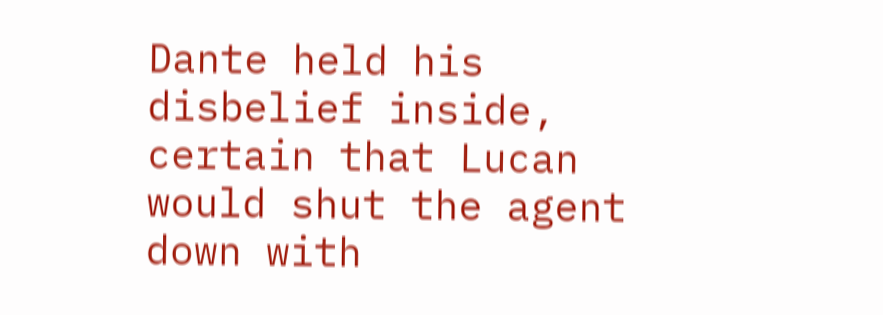Dante held his disbelief inside, certain that Lucan would shut the agent down with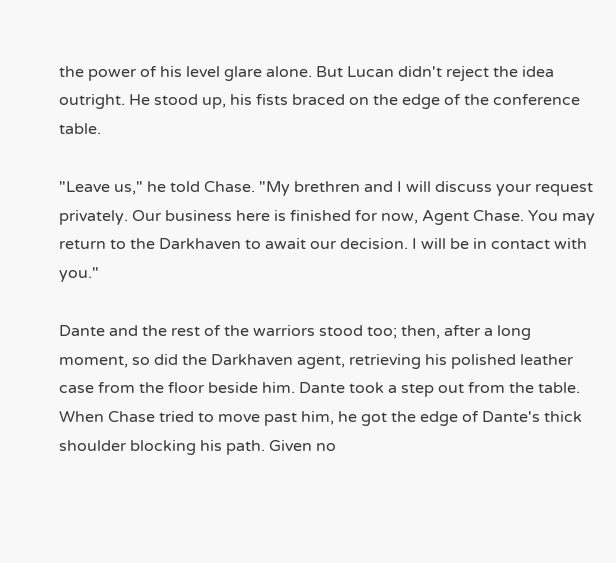the power of his level glare alone. But Lucan didn't reject the idea outright. He stood up, his fists braced on the edge of the conference table.

"Leave us," he told Chase. "My brethren and I will discuss your request privately. Our business here is finished for now, Agent Chase. You may return to the Darkhaven to await our decision. I will be in contact with you."

Dante and the rest of the warriors stood too; then, after a long moment, so did the Darkhaven agent, retrieving his polished leather case from the floor beside him. Dante took a step out from the table. When Chase tried to move past him, he got the edge of Dante's thick shoulder blocking his path. Given no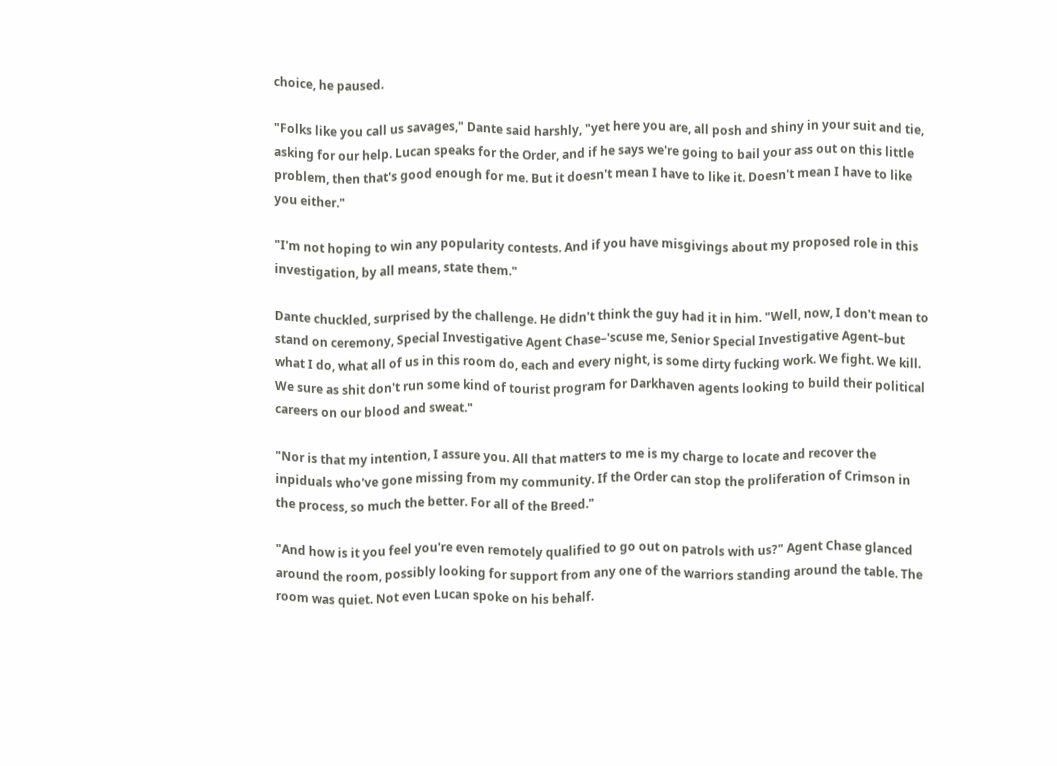choice, he paused.

"Folks like you call us savages," Dante said harshly, "yet here you are, all posh and shiny in your suit and tie, asking for our help. Lucan speaks for the Order, and if he says we're going to bail your ass out on this little problem, then that's good enough for me. But it doesn't mean I have to like it. Doesn't mean I have to like you either."

"I'm not hoping to win any popularity contests. And if you have misgivings about my proposed role in this investigation, by all means, state them."

Dante chuckled, surprised by the challenge. He didn't think the guy had it in him. "Well, now, I don't mean to stand on ceremony, Special Investigative Agent Chase–'scuse me, Senior Special Investigative Agent–but what I do, what all of us in this room do, each and every night, is some dirty fucking work. We fight. We kill. We sure as shit don't run some kind of tourist program for Darkhaven agents looking to build their political careers on our blood and sweat."

"Nor is that my intention, I assure you. All that matters to me is my charge to locate and recover the inpiduals who've gone missing from my community. If the Order can stop the proliferation of Crimson in the process, so much the better. For all of the Breed."

"And how is it you feel you're even remotely qualified to go out on patrols with us?" Agent Chase glanced around the room, possibly looking for support from any one of the warriors standing around the table. The room was quiet. Not even Lucan spoke on his behalf.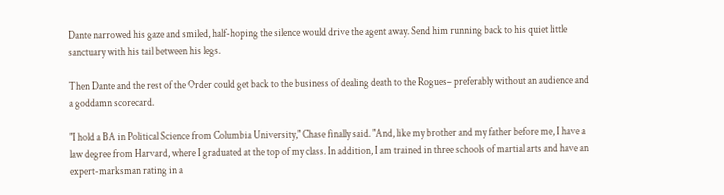Dante narrowed his gaze and smiled, half-hoping the silence would drive the agent away. Send him running back to his quiet little sanctuary with his tail between his legs.

Then Dante and the rest of the Order could get back to the business of dealing death to the Rogues– preferably without an audience and a goddamn scorecard.

"I hold a BA in Political Science from Columbia University," Chase finally said. "And, like my brother and my father before me, I have a law degree from Harvard, where I graduated at the top of my class. In addition, I am trained in three schools of martial arts and have an expert-marksman rating in a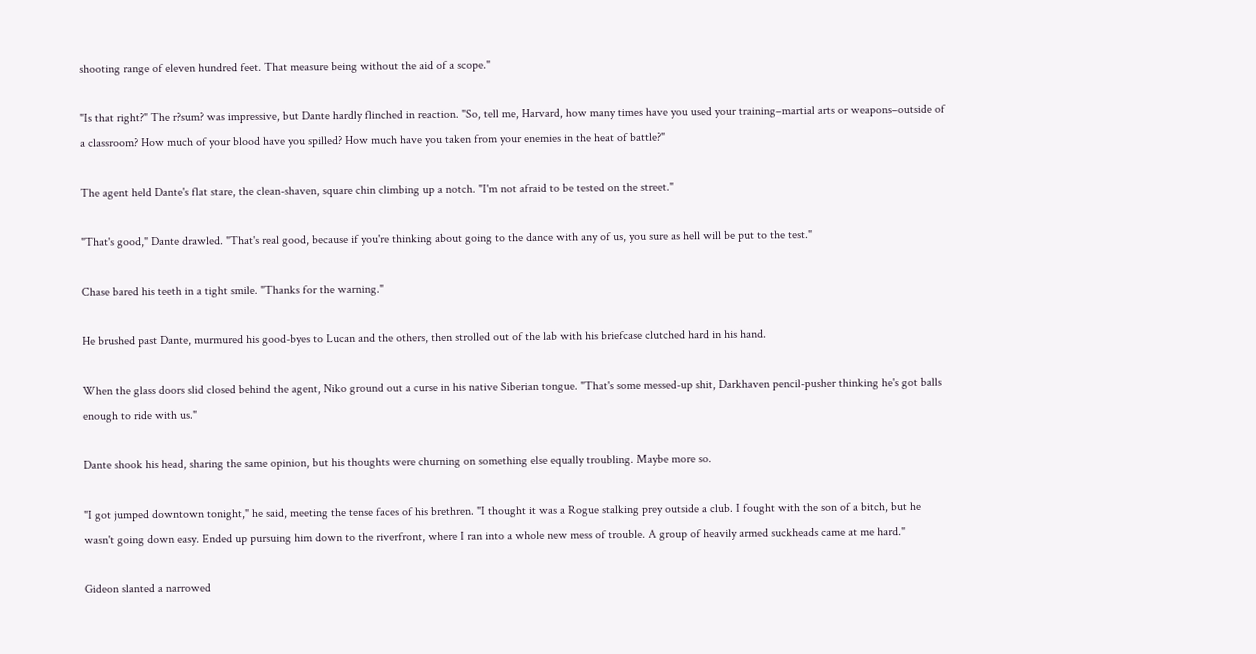shooting range of eleven hundred feet. That measure being without the aid of a scope."

"Is that right?" The r?sum? was impressive, but Dante hardly flinched in reaction. "So, tell me, Harvard, how many times have you used your training–martial arts or weapons–outside of a classroom? How much of your blood have you spilled? How much have you taken from your enemies in the heat of battle?"

The agent held Dante's flat stare, the clean-shaven, square chin climbing up a notch. "I'm not afraid to be tested on the street."

"That's good," Dante drawled. "That's real good, because if you're thinking about going to the dance with any of us, you sure as hell will be put to the test."

Chase bared his teeth in a tight smile. "Thanks for the warning."

He brushed past Dante, murmured his good-byes to Lucan and the others, then strolled out of the lab with his briefcase clutched hard in his hand.

When the glass doors slid closed behind the agent, Niko ground out a curse in his native Siberian tongue. "That's some messed-up shit, Darkhaven pencil-pusher thinking he's got balls enough to ride with us."

Dante shook his head, sharing the same opinion, but his thoughts were churning on something else equally troubling. Maybe more so.

"I got jumped downtown tonight," he said, meeting the tense faces of his brethren. "I thought it was a Rogue stalking prey outside a club. I fought with the son of a bitch, but he wasn't going down easy. Ended up pursuing him down to the riverfront, where I ran into a whole new mess of trouble. A group of heavily armed suckheads came at me hard."

Gideon slanted a narrowed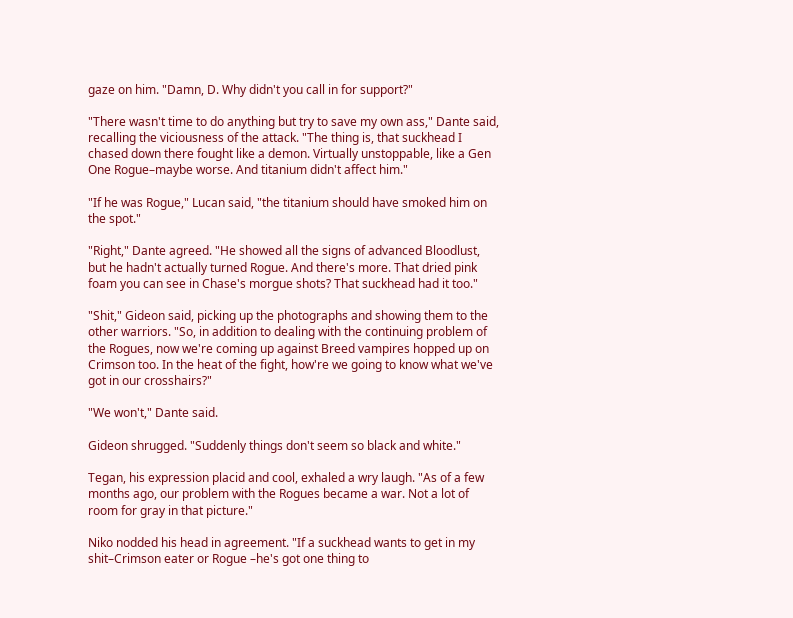gaze on him. "Damn, D. Why didn't you call in for support?"

"There wasn't time to do anything but try to save my own ass," Dante said, recalling the viciousness of the attack. "The thing is, that suckhead I chased down there fought like a demon. Virtually unstoppable, like a Gen One Rogue–maybe worse. And titanium didn't affect him."

"If he was Rogue," Lucan said, "the titanium should have smoked him on the spot."

"Right," Dante agreed. "He showed all the signs of advanced Bloodlust, but he hadn't actually turned Rogue. And there's more. That dried pink foam you can see in Chase's morgue shots? That suckhead had it too."

"Shit," Gideon said, picking up the photographs and showing them to the other warriors. "So, in addition to dealing with the continuing problem of the Rogues, now we're coming up against Breed vampires hopped up on Crimson too. In the heat of the fight, how're we going to know what we've got in our crosshairs?"

"We won't," Dante said.

Gideon shrugged. "Suddenly things don't seem so black and white."

Tegan, his expression placid and cool, exhaled a wry laugh. "As of a few months ago, our problem with the Rogues became a war. Not a lot of room for gray in that picture."

Niko nodded his head in agreement. "If a suckhead wants to get in my shit–Crimson eater or Rogue –he's got one thing to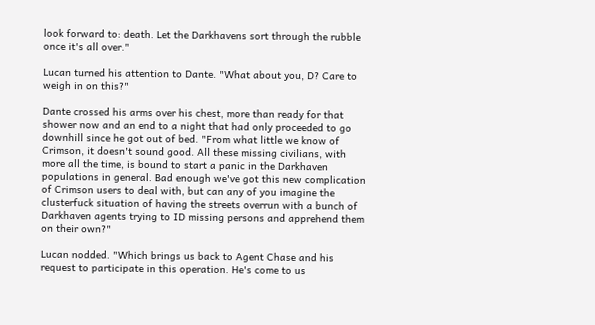look forward to: death. Let the Darkhavens sort through the rubble once it's all over."

Lucan turned his attention to Dante. "What about you, D? Care to weigh in on this?"

Dante crossed his arms over his chest, more than ready for that shower now and an end to a night that had only proceeded to go downhill since he got out of bed. "From what little we know of Crimson, it doesn't sound good. All these missing civilians, with more all the time, is bound to start a panic in the Darkhaven populations in general. Bad enough we've got this new complication of Crimson users to deal with, but can any of you imagine the clusterfuck situation of having the streets overrun with a bunch of Darkhaven agents trying to ID missing persons and apprehend them on their own?"

Lucan nodded. "Which brings us back to Agent Chase and his request to participate in this operation. He's come to us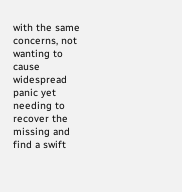with the same concerns, not wanting to cause widespread panic yet needing to recover the missing and find a swift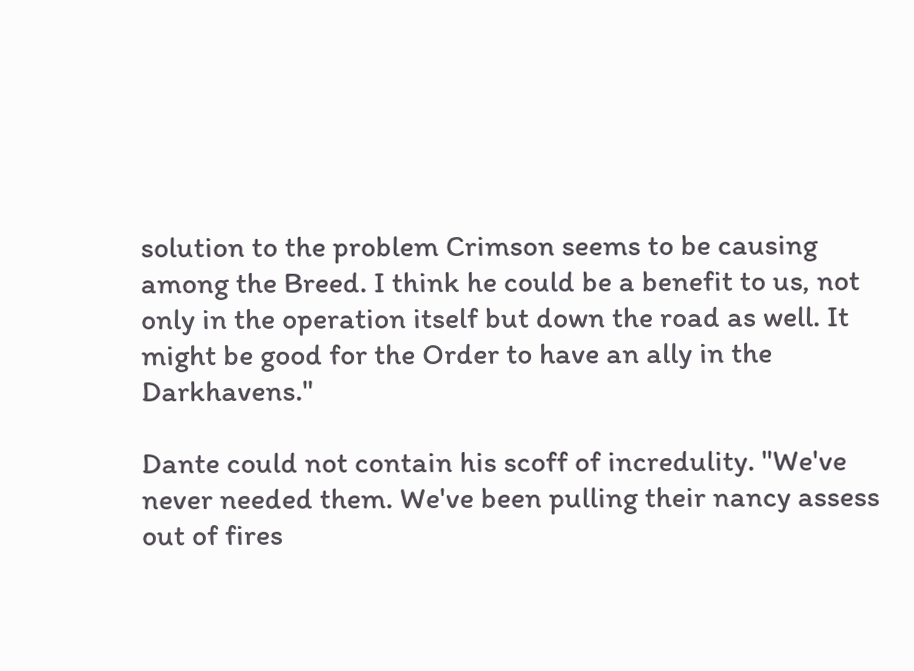solution to the problem Crimson seems to be causing among the Breed. I think he could be a benefit to us, not only in the operation itself but down the road as well. It might be good for the Order to have an ally in the Darkhavens."

Dante could not contain his scoff of incredulity. "We've never needed them. We've been pulling their nancy assess out of fires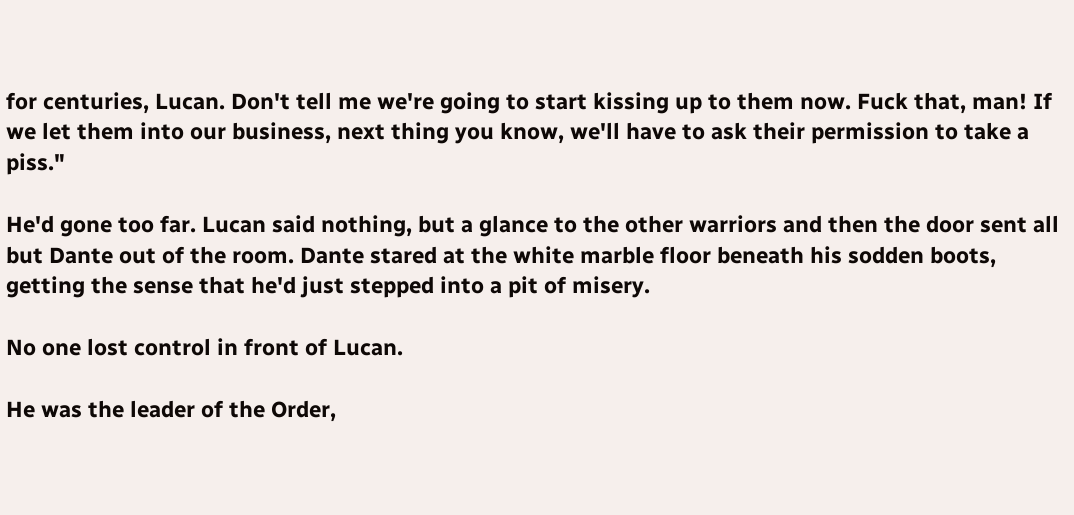for centuries, Lucan. Don't tell me we're going to start kissing up to them now. Fuck that, man! If we let them into our business, next thing you know, we'll have to ask their permission to take a piss."

He'd gone too far. Lucan said nothing, but a glance to the other warriors and then the door sent all but Dante out of the room. Dante stared at the white marble floor beneath his sodden boots, getting the sense that he'd just stepped into a pit of misery.

No one lost control in front of Lucan.

He was the leader of the Order,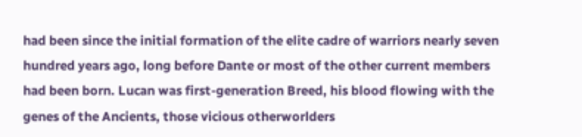had been since the initial formation of the elite cadre of warriors nearly seven hundred years ago, long before Dante or most of the other current members had been born. Lucan was first-generation Breed, his blood flowing with the genes of the Ancients, those vicious otherworlders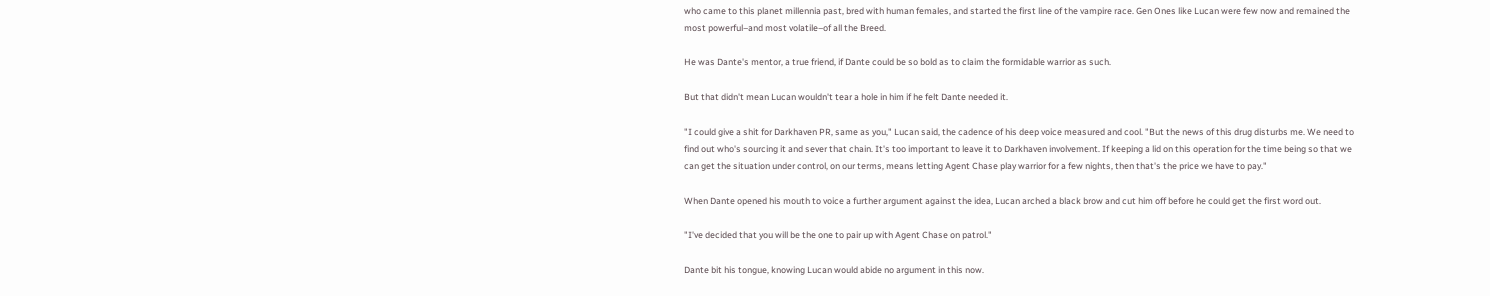who came to this planet millennia past, bred with human females, and started the first line of the vampire race. Gen Ones like Lucan were few now and remained the most powerful–and most volatile–of all the Breed.

He was Dante's mentor, a true friend, if Dante could be so bold as to claim the formidable warrior as such.

But that didn't mean Lucan wouldn't tear a hole in him if he felt Dante needed it.

"I could give a shit for Darkhaven PR, same as you," Lucan said, the cadence of his deep voice measured and cool. "But the news of this drug disturbs me. We need to find out who's sourcing it and sever that chain. It's too important to leave it to Darkhaven involvement. If keeping a lid on this operation for the time being so that we can get the situation under control, on our terms, means letting Agent Chase play warrior for a few nights, then that's the price we have to pay."

When Dante opened his mouth to voice a further argument against the idea, Lucan arched a black brow and cut him off before he could get the first word out.

"I've decided that you will be the one to pair up with Agent Chase on patrol."

Dante bit his tongue, knowing Lucan would abide no argument in this now.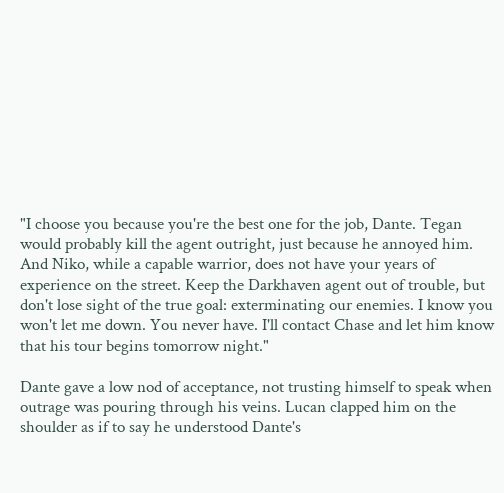"I choose you because you're the best one for the job, Dante. Tegan would probably kill the agent outright, just because he annoyed him. And Niko, while a capable warrior, does not have your years of experience on the street. Keep the Darkhaven agent out of trouble, but don't lose sight of the true goal: exterminating our enemies. I know you won't let me down. You never have. I'll contact Chase and let him know that his tour begins tomorrow night."

Dante gave a low nod of acceptance, not trusting himself to speak when outrage was pouring through his veins. Lucan clapped him on the shoulder as if to say he understood Dante's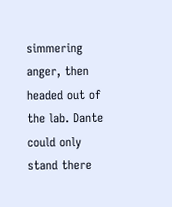simmering anger, then headed out of the lab. Dante could only stand there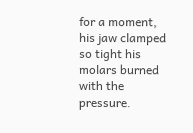for a moment, his jaw clamped so tight his molars burned with the pressure.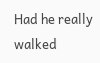Had he really walked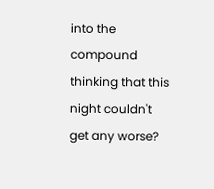into the compound thinking that this night couldn't get any worse?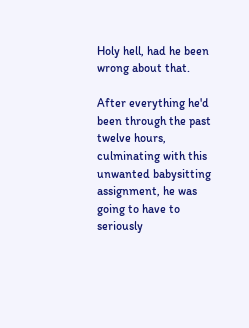Holy hell, had he been wrong about that.

After everything he'd been through the past twelve hours, culminating with this unwanted babysitting assignment, he was going to have to seriously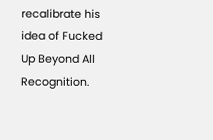recalibrate his idea of Fucked Up Beyond All Recognition.